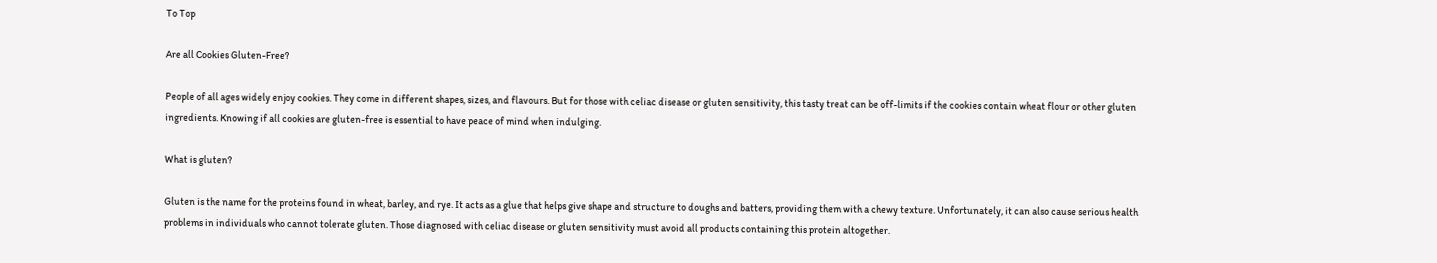To Top

Are all Cookies Gluten-Free?

People of all ages widely enjoy cookies. They come in different shapes, sizes, and flavours. But for those with celiac disease or gluten sensitivity, this tasty treat can be off-limits if the cookies contain wheat flour or other gluten ingredients. Knowing if all cookies are gluten-free is essential to have peace of mind when indulging.

What is gluten?

Gluten is the name for the proteins found in wheat, barley, and rye. It acts as a glue that helps give shape and structure to doughs and batters, providing them with a chewy texture. Unfortunately, it can also cause serious health problems in individuals who cannot tolerate gluten. Those diagnosed with celiac disease or gluten sensitivity must avoid all products containing this protein altogether.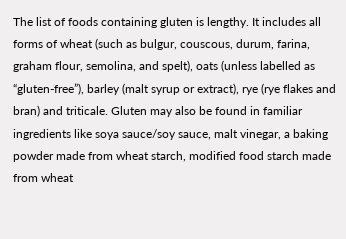The list of foods containing gluten is lengthy. It includes all forms of wheat (such as bulgur, couscous, durum, farina, graham flour, semolina, and spelt), oats (unless labelled as “gluten-free”), barley (malt syrup or extract), rye (rye flakes and bran) and triticale. Gluten may also be found in familiar ingredients like soya sauce/soy sauce, malt vinegar, a baking powder made from wheat starch, modified food starch made from wheat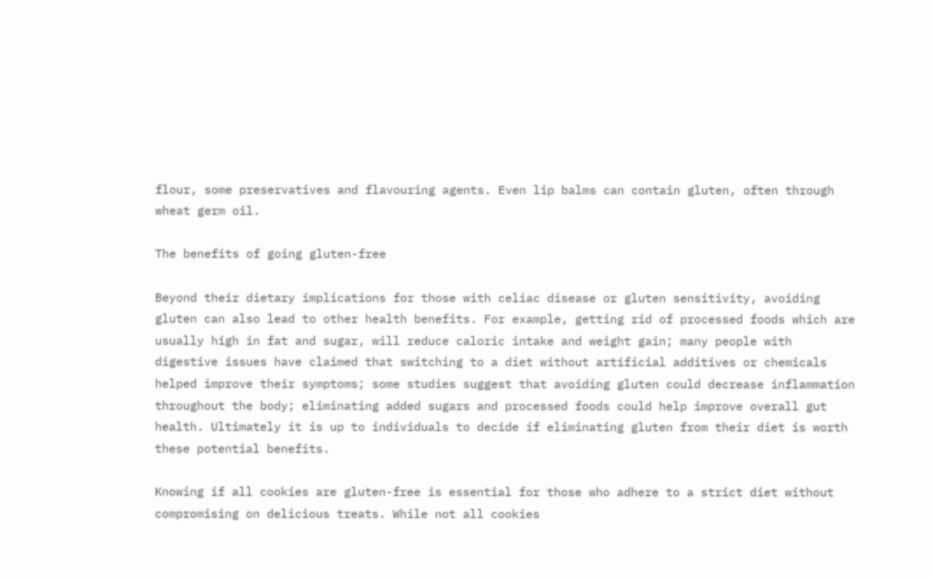flour, some preservatives and flavouring agents. Even lip balms can contain gluten, often through wheat germ oil.

The benefits of going gluten-free

Beyond their dietary implications for those with celiac disease or gluten sensitivity, avoiding gluten can also lead to other health benefits. For example, getting rid of processed foods which are usually high in fat and sugar, will reduce caloric intake and weight gain; many people with digestive issues have claimed that switching to a diet without artificial additives or chemicals helped improve their symptoms; some studies suggest that avoiding gluten could decrease inflammation throughout the body; eliminating added sugars and processed foods could help improve overall gut health. Ultimately it is up to individuals to decide if eliminating gluten from their diet is worth these potential benefits.

Knowing if all cookies are gluten-free is essential for those who adhere to a strict diet without compromising on delicious treats. While not all cookies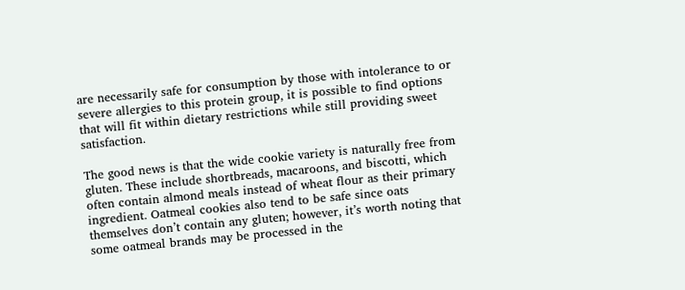are necessarily safe for consumption by those with intolerance to or severe allergies to this protein group, it is possible to find options that will fit within dietary restrictions while still providing sweet satisfaction.

The good news is that the wide cookie variety is naturally free from gluten. These include shortbreads, macaroons, and biscotti, which often contain almond meals instead of wheat flour as their primary ingredient. Oatmeal cookies also tend to be safe since oats themselves don’t contain any gluten; however, it’s worth noting that some oatmeal brands may be processed in the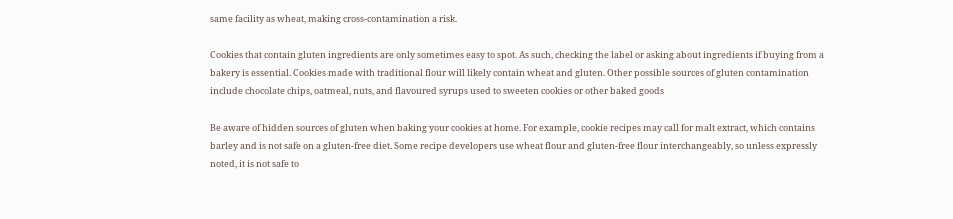same facility as wheat, making cross-contamination a risk.

Cookies that contain gluten ingredients are only sometimes easy to spot. As such, checking the label or asking about ingredients if buying from a bakery is essential. Cookies made with traditional flour will likely contain wheat and gluten. Other possible sources of gluten contamination include chocolate chips, oatmeal, nuts, and flavoured syrups used to sweeten cookies or other baked goods

Be aware of hidden sources of gluten when baking your cookies at home. For example, cookie recipes may call for malt extract, which contains barley and is not safe on a gluten-free diet. Some recipe developers use wheat flour and gluten-free flour interchangeably, so unless expressly noted, it is not safe to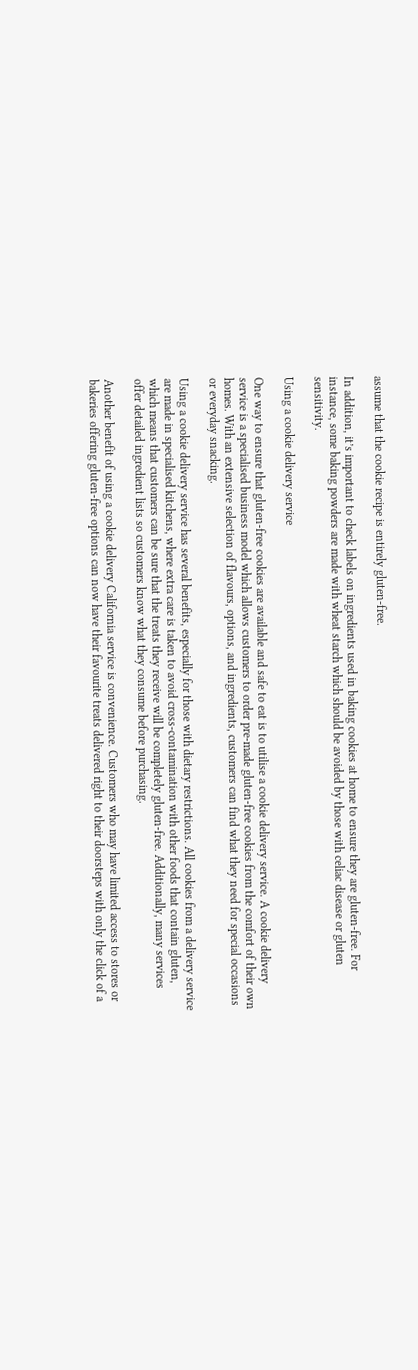assume that the cookie recipe is entirely gluten-free.

In addition, it’s important to check labels on ingredients used in baking cookies at home to ensure they are gluten-free. For instance, some baking powders are made with wheat starch which should be avoided by those with celiac disease or gluten sensitivity.

Using a cookie delivery service

One way to ensure that gluten-free cookies are available and safe to eat is to utilise a cookie delivery service. A cookie delivery service is a specialised business model which allows customers to order pre-made gluten-free cookies from the comfort of their own homes. With an extensive selection of flavours, options, and ingredients, customers can find what they need for special occasions or everyday snacking.

Using a cookie delivery service has several benefits, especially for those with dietary restrictions. All cookies from a delivery service are made in specialised kitchens, where extra care is taken to avoid cross-contamination with other foods that contain gluten, which means that customers can be sure that the treats they receive will be completely gluten-free. Additionally, many services offer detailed ingredient lists so customers know what they consume before purchasing.

Another benefit of using a cookie delivery California service is convenience. Customers who may have limited access to stores or bakeries offering gluten-free options can now have their favourite treats delivered right to their doorsteps with only the click of a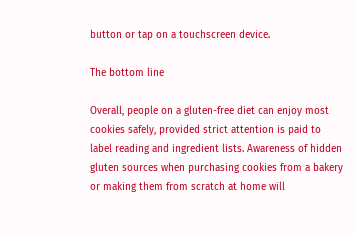button or tap on a touchscreen device.

The bottom line

Overall, people on a gluten-free diet can enjoy most cookies safely, provided strict attention is paid to label reading and ingredient lists. Awareness of hidden gluten sources when purchasing cookies from a bakery or making them from scratch at home will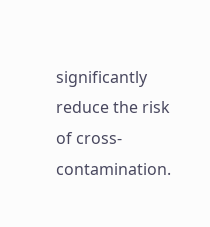significantly reduce the risk of cross-contamination.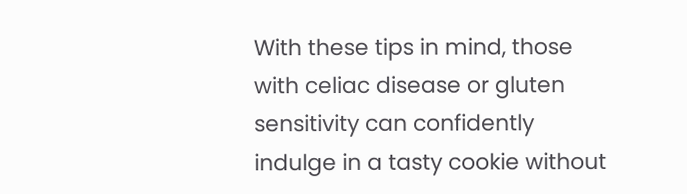With these tips in mind, those with celiac disease or gluten sensitivity can confidently indulge in a tasty cookie without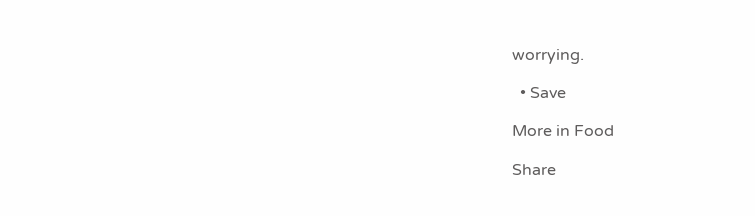worrying.

  • Save

More in Food

Share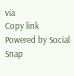via
Copy link
Powered by Social Snap